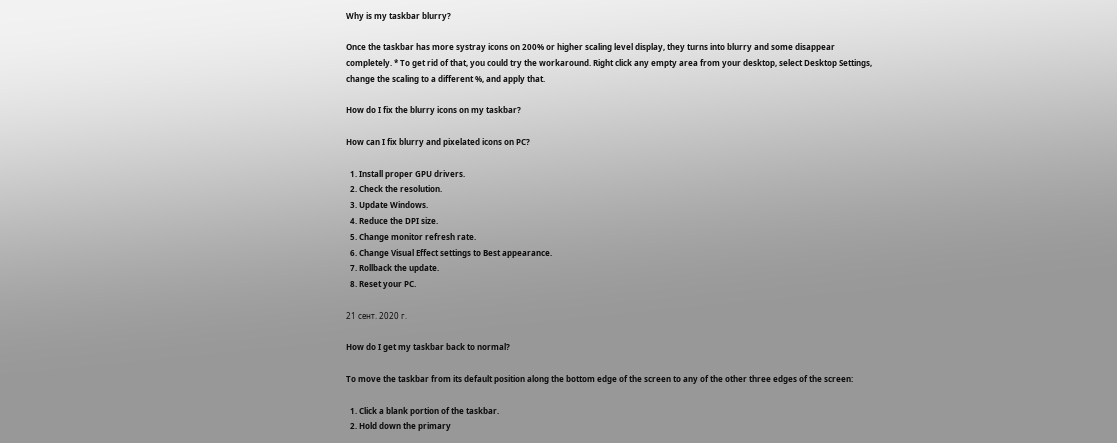Why is my taskbar blurry?

Once the taskbar has more systray icons on 200% or higher scaling level display, they turns into blurry and some disappear completely. * To get rid of that, you could try the workaround. Right click any empty area from your desktop, select Desktop Settings, change the scaling to a different %, and apply that.

How do I fix the blurry icons on my taskbar?

How can I fix blurry and pixelated icons on PC?

  1. Install proper GPU drivers.
  2. Check the resolution.
  3. Update Windows.
  4. Reduce the DPI size.
  5. Change monitor refresh rate.
  6. Change Visual Effect settings to Best appearance.
  7. Rollback the update.
  8. Reset your PC.

21 сент. 2020 г.

How do I get my taskbar back to normal?

To move the taskbar from its default position along the bottom edge of the screen to any of the other three edges of the screen:

  1. Click a blank portion of the taskbar.
  2. Hold down the primary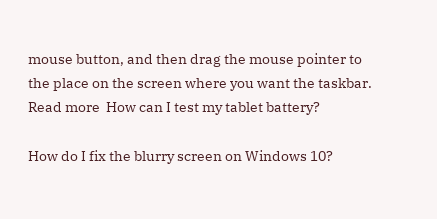mouse button, and then drag the mouse pointer to the place on the screen where you want the taskbar.
Read more  How can I test my tablet battery?

How do I fix the blurry screen on Windows 10?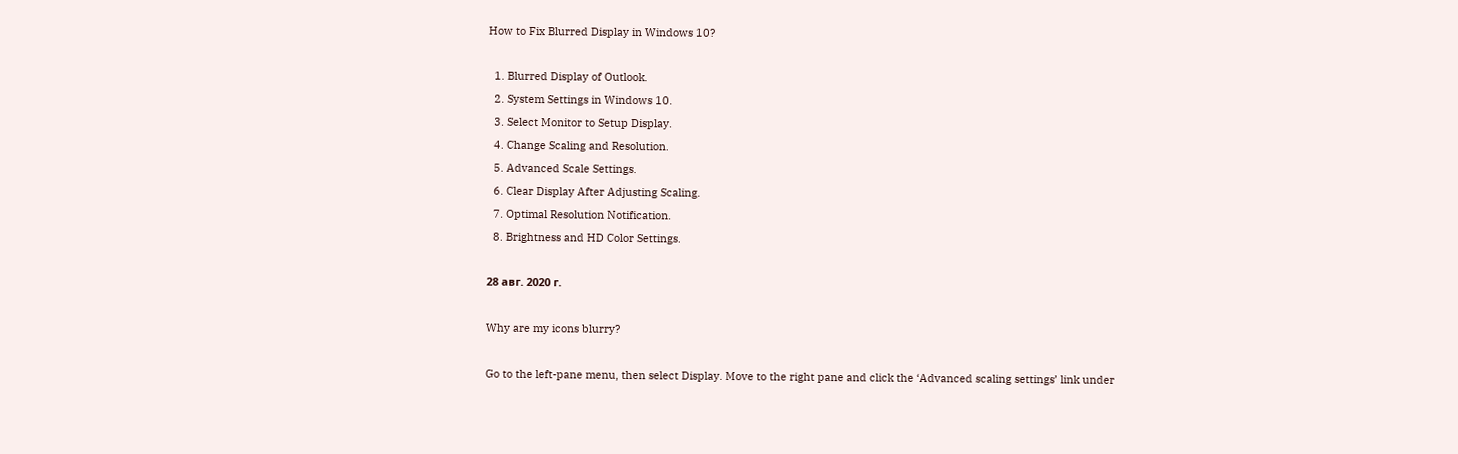How to Fix Blurred Display in Windows 10?

  1. Blurred Display of Outlook.
  2. System Settings in Windows 10.
  3. Select Monitor to Setup Display.
  4. Change Scaling and Resolution.
  5. Advanced Scale Settings.
  6. Clear Display After Adjusting Scaling.
  7. Optimal Resolution Notification.
  8. Brightness and HD Color Settings.

28 авг. 2020 г.

Why are my icons blurry?

Go to the left-pane menu, then select Display. Move to the right pane and click the ‘Advanced scaling settings’ link under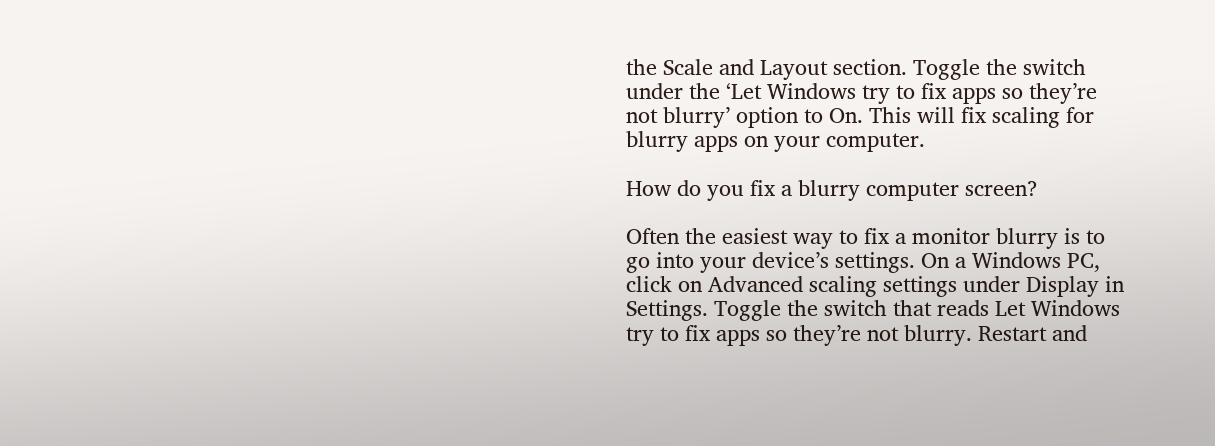the Scale and Layout section. Toggle the switch under the ‘Let Windows try to fix apps so they’re not blurry’ option to On. This will fix scaling for blurry apps on your computer.

How do you fix a blurry computer screen?

Often the easiest way to fix a monitor blurry is to go into your device’s settings. On a Windows PC, click on Advanced scaling settings under Display in Settings. Toggle the switch that reads Let Windows try to fix apps so they’re not blurry. Restart and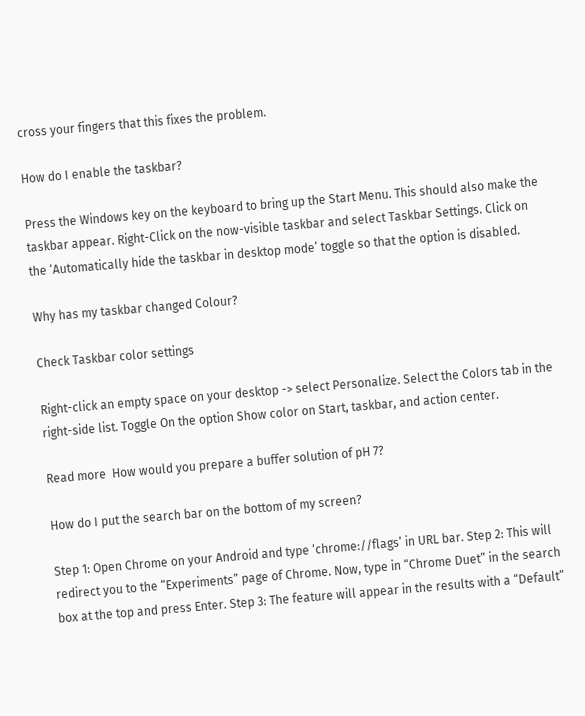cross your fingers that this fixes the problem.

How do I enable the taskbar?

Press the Windows key on the keyboard to bring up the Start Menu. This should also make the taskbar appear. Right-Click on the now-visible taskbar and select Taskbar Settings. Click on the ‘Automatically hide the taskbar in desktop mode’ toggle so that the option is disabled.

Why has my taskbar changed Colour?

Check Taskbar color settings

Right-click an empty space on your desktop -> select Personalize. Select the Colors tab in the right-side list. Toggle On the option Show color on Start, taskbar, and action center.

Read more  How would you prepare a buffer solution of pH 7?

How do I put the search bar on the bottom of my screen?

Step 1: Open Chrome on your Android and type ‘chrome://flags’ in URL bar. Step 2: This will redirect you to the “Experiments” page of Chrome. Now, type in “Chrome Duet” in the search box at the top and press Enter. Step 3: The feature will appear in the results with a “Default”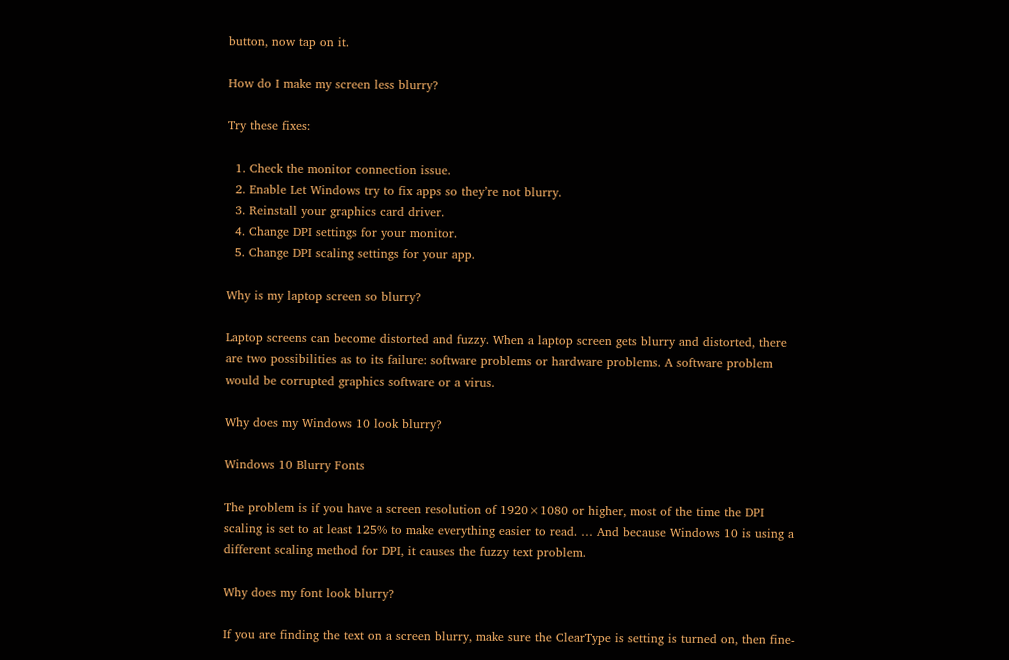button, now tap on it.

How do I make my screen less blurry?

Try these fixes:

  1. Check the monitor connection issue.
  2. Enable Let Windows try to fix apps so they’re not blurry.
  3. Reinstall your graphics card driver.
  4. Change DPI settings for your monitor.
  5. Change DPI scaling settings for your app.

Why is my laptop screen so blurry?

Laptop screens can become distorted and fuzzy. When a laptop screen gets blurry and distorted, there are two possibilities as to its failure: software problems or hardware problems. A software problem would be corrupted graphics software or a virus.

Why does my Windows 10 look blurry?

Windows 10 Blurry Fonts

The problem is if you have a screen resolution of 1920×1080 or higher, most of the time the DPI scaling is set to at least 125% to make everything easier to read. … And because Windows 10 is using a different scaling method for DPI, it causes the fuzzy text problem.

Why does my font look blurry?

If you are finding the text on a screen blurry, make sure the ClearType is setting is turned on, then fine-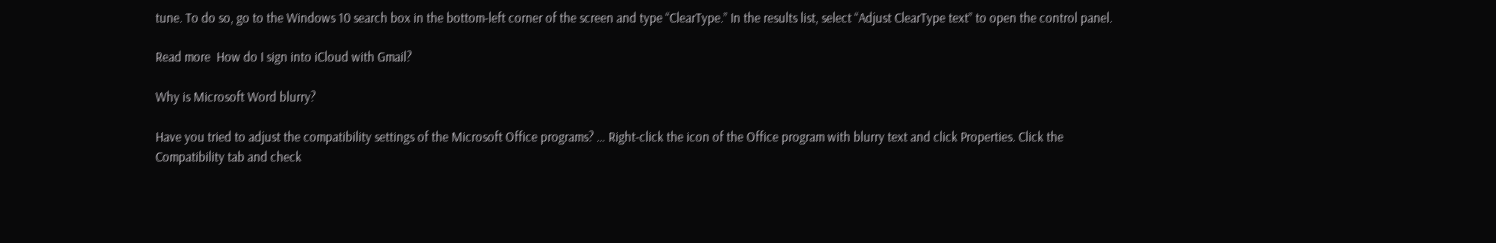tune. To do so, go to the Windows 10 search box in the bottom-left corner of the screen and type “ClearType.” In the results list, select “Adjust ClearType text” to open the control panel.

Read more  How do I sign into iCloud with Gmail?

Why is Microsoft Word blurry?

Have you tried to adjust the compatibility settings of the Microsoft Office programs? … Right-click the icon of the Office program with blurry text and click Properties. Click the Compatibility tab and check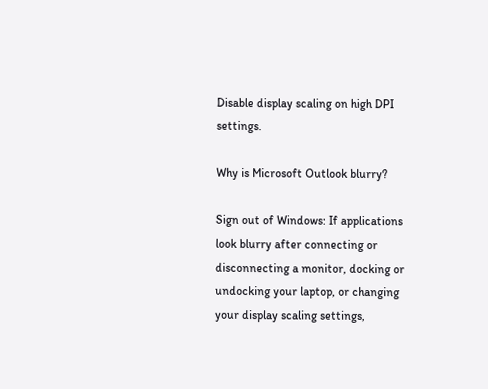Disable display scaling on high DPI settings.

Why is Microsoft Outlook blurry?

Sign out of Windows: If applications look blurry after connecting or disconnecting a monitor, docking or undocking your laptop, or changing your display scaling settings,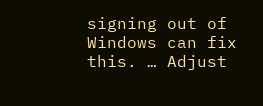signing out of Windows can fix this. … Adjust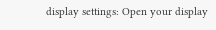display settings: Open your display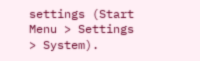settings (Start Menu > Settings > System).